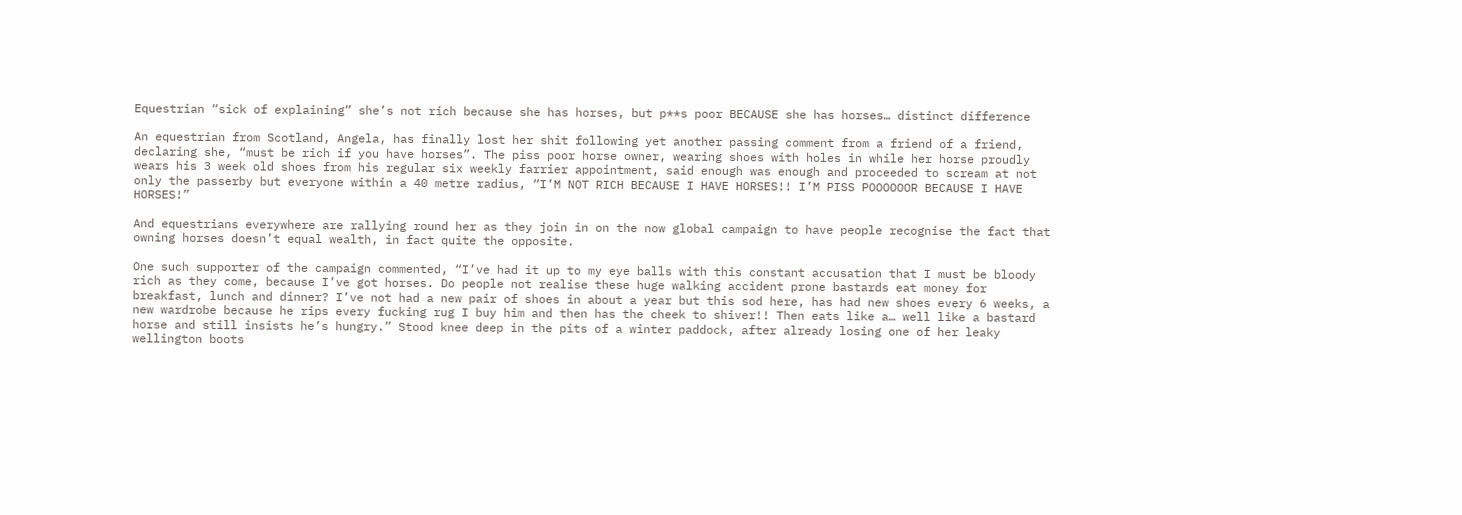Equestrian “sick of explaining” she’s not rich because she has horses, but p**s poor BECAUSE she has horses… distinct difference

An equestrian from Scotland, Angela, has finally lost her shit following yet another passing comment from a friend of a friend, declaring she, “must be rich if you have horses”. The piss poor horse owner, wearing shoes with holes in while her horse proudly wears his 3 week old shoes from his regular six weekly farrier appointment, said enough was enough and proceeded to scream at not only the passerby but everyone within a 40 metre radius, “I’M NOT RICH BECAUSE I HAVE HORSES!! I’M PISS POOOOOOR BECAUSE I HAVE HORSES!”

And equestrians everywhere are rallying round her as they join in on the now global campaign to have people recognise the fact that owning horses doesn’t equal wealth, in fact quite the opposite.

One such supporter of the campaign commented, “I’ve had it up to my eye balls with this constant accusation that I must be bloody rich as they come, because I’ve got horses. Do people not realise these huge walking accident prone bastards eat money for breakfast, lunch and dinner? I’ve not had a new pair of shoes in about a year but this sod here, has had new shoes every 6 weeks, a new wardrobe because he rips every fucking rug I buy him and then has the cheek to shiver!! Then eats like a… well like a bastard horse and still insists he’s hungry.” Stood knee deep in the pits of a winter paddock, after already losing one of her leaky wellington boots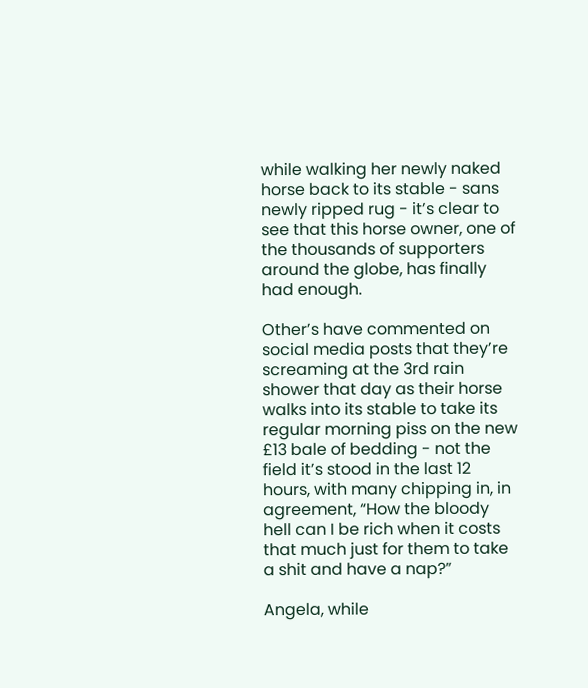while walking her newly naked horse back to its stable - sans newly ripped rug - it’s clear to see that this horse owner, one of the thousands of supporters around the globe, has finally had enough.

Other’s have commented on social media posts that they’re screaming at the 3rd rain shower that day as their horse walks into its stable to take its regular morning piss on the new £13 bale of bedding - not the field it’s stood in the last 12 hours, with many chipping in, in agreement, “How the bloody hell can I be rich when it costs that much just for them to take a shit and have a nap?”

Angela, while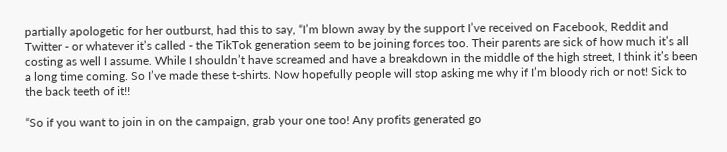partially apologetic for her outburst, had this to say, “I’m blown away by the support I’ve received on Facebook, Reddit and Twitter - or whatever it’s called - the TikTok generation seem to be joining forces too. Their parents are sick of how much it’s all costing as well I assume. While I shouldn’t have screamed and have a breakdown in the middle of the high street, I think it’s been a long time coming. So I’ve made these t-shirts. Now hopefully people will stop asking me why if I’m bloody rich or not! Sick to the back teeth of it!!

“So if you want to join in on the campaign, grab your one too! Any profits generated go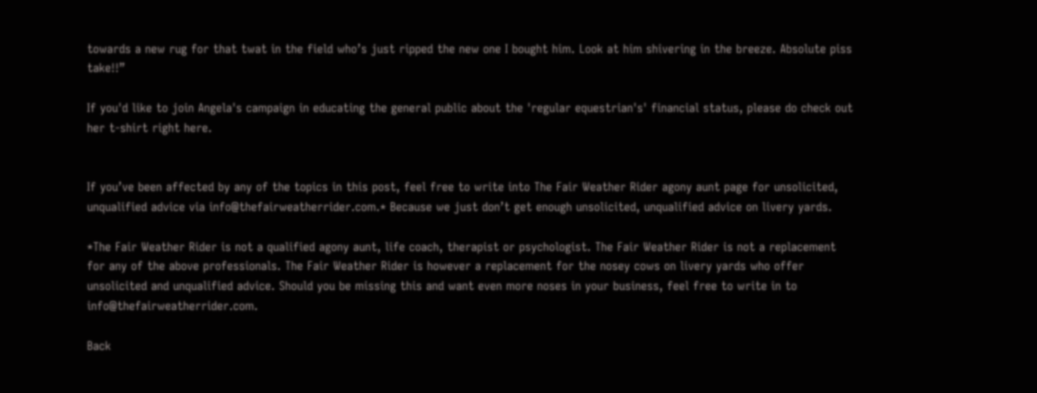towards a new rug for that twat in the field who’s just ripped the new one I bought him. Look at him shivering in the breeze. Absolute piss take!!”

If you'd like to join Angela's campaign in educating the general public about the 'regular equestrian's' financial status, please do check out her t-shirt right here.


If you’ve been affected by any of the topics in this post, feel free to write into The Fair Weather Rider agony aunt page for unsolicited, unqualified advice via info@thefairweatherrider.com.* Because we just don’t get enough unsolicited, unqualified advice on livery yards.

*The Fair Weather Rider is not a qualified agony aunt, life coach, therapist or psychologist. The Fair Weather Rider is not a replacement for any of the above professionals. The Fair Weather Rider is however a replacement for the nosey cows on livery yards who offer unsolicited and unqualified advice. Should you be missing this and want even more noses in your business, feel free to write in to info@thefairweatherrider.com.

Back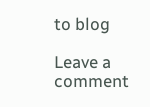to blog

Leave a comment